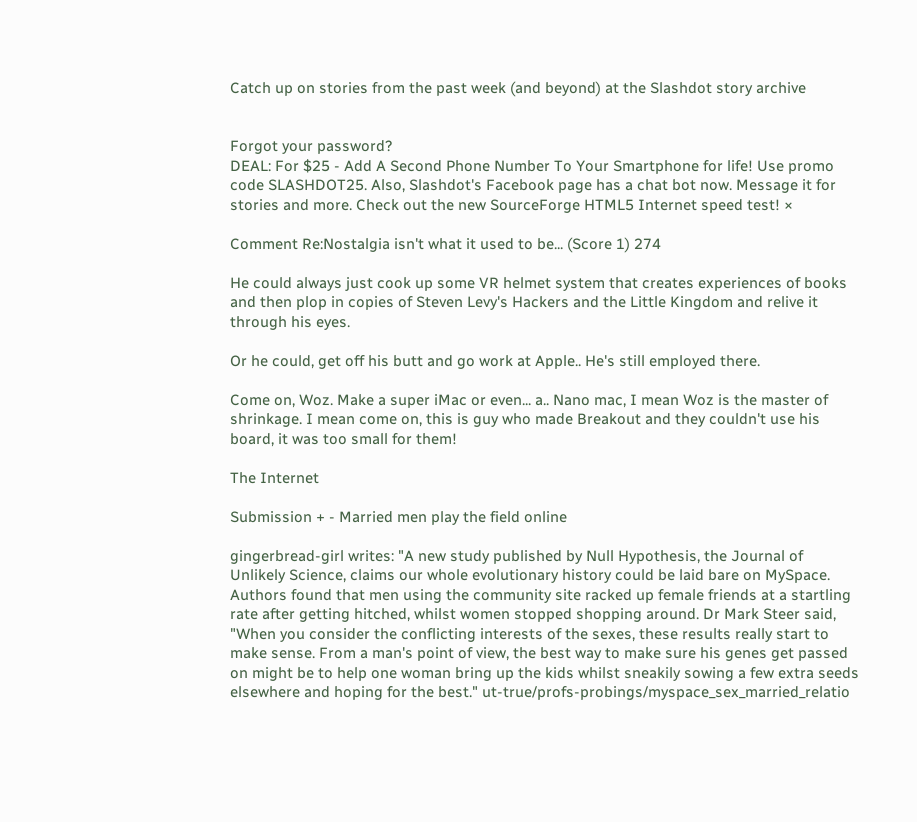Catch up on stories from the past week (and beyond) at the Slashdot story archive


Forgot your password?
DEAL: For $25 - Add A Second Phone Number To Your Smartphone for life! Use promo code SLASHDOT25. Also, Slashdot's Facebook page has a chat bot now. Message it for stories and more. Check out the new SourceForge HTML5 Internet speed test! ×

Comment Re:Nostalgia isn't what it used to be... (Score 1) 274

He could always just cook up some VR helmet system that creates experiences of books and then plop in copies of Steven Levy's Hackers and the Little Kingdom and relive it through his eyes.

Or he could, get off his butt and go work at Apple.. He's still employed there.

Come on, Woz. Make a super iMac or even... a.. Nano mac, I mean Woz is the master of shrinkage. I mean come on, this is guy who made Breakout and they couldn't use his board, it was too small for them!

The Internet

Submission + - Married men play the field online

gingerbread-girl writes: "A new study published by Null Hypothesis, the Journal of Unlikely Science, claims our whole evolutionary history could be laid bare on MySpace. Authors found that men using the community site racked up female friends at a startling rate after getting hitched, whilst women stopped shopping around. Dr Mark Steer said, "When you consider the conflicting interests of the sexes, these results really start to make sense. From a man's point of view, the best way to make sure his genes get passed on might be to help one woman bring up the kids whilst sneakily sowing a few extra seeds elsewhere and hoping for the best." ut-true/profs-probings/myspace_sex_married_relatio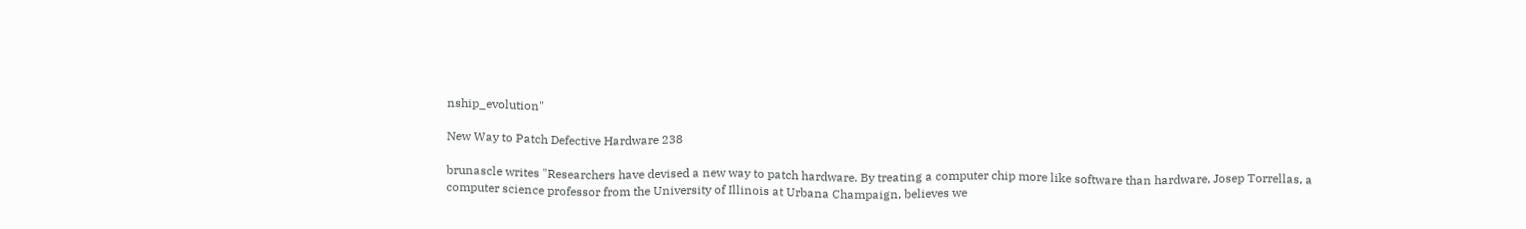nship_evolution"

New Way to Patch Defective Hardware 238

brunascle writes "Researchers have devised a new way to patch hardware. By treating a computer chip more like software than hardware, Josep Torrellas, a computer science professor from the University of Illinois at Urbana Champaign, believes we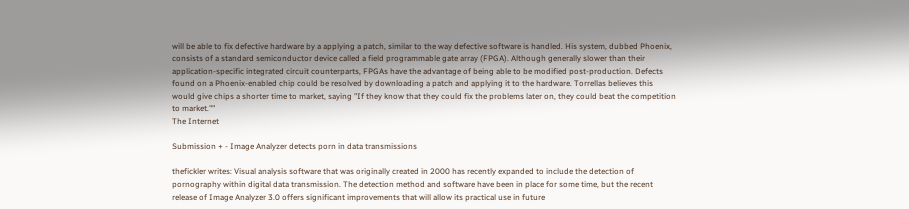will be able to fix defective hardware by a applying a patch, similar to the way defective software is handled. His system, dubbed Phoenix, consists of a standard semiconductor device called a field programmable gate array (FPGA). Although generally slower than their application-specific integrated circuit counterparts, FPGAs have the advantage of being able to be modified post-production. Defects found on a Phoenix-enabled chip could be resolved by downloading a patch and applying it to the hardware. Torrellas believes this would give chips a shorter time to market, saying "If they know that they could fix the problems later on, they could beat the competition to market.""
The Internet

Submission + - Image Analyzer detects porn in data transmissions

thefickler writes: Visual analysis software that was originally created in 2000 has recently expanded to include the detection of pornography within digital data transmission. The detection method and software have been in place for some time, but the recent release of Image Analyzer 3.0 offers significant improvements that will allow its practical use in future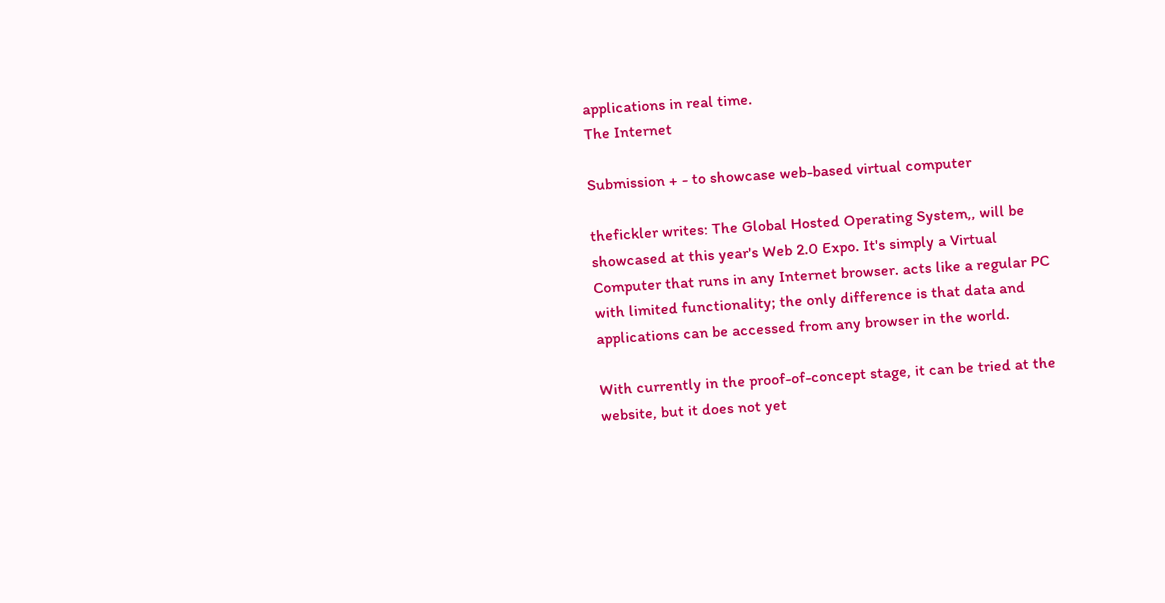applications in real time.
The Internet

Submission + - to showcase web-based virtual computer

thefickler writes: The Global Hosted Operating System,, will be showcased at this year's Web 2.0 Expo. It's simply a Virtual Computer that runs in any Internet browser. acts like a regular PC with limited functionality; the only difference is that data and applications can be accessed from any browser in the world.

With currently in the proof-of-concept stage, it can be tried at the website, but it does not yet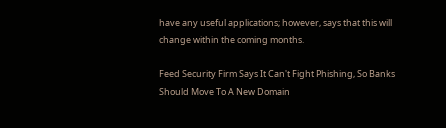have any useful applications; however, says that this will change within the coming months.

Feed Security Firm Says It Can't Fight Phishing, So Banks Should Move To A New Domain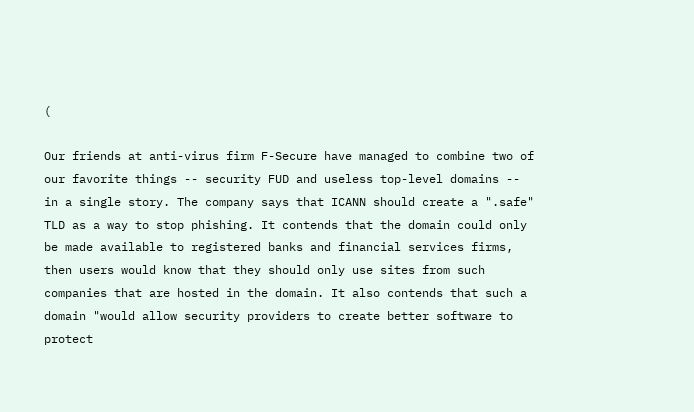(

Our friends at anti-virus firm F-Secure have managed to combine two of our favorite things -- security FUD and useless top-level domains -- in a single story. The company says that ICANN should create a ".safe" TLD as a way to stop phishing. It contends that the domain could only be made available to registered banks and financial services firms, then users would know that they should only use sites from such companies that are hosted in the domain. It also contends that such a domain "would allow security providers to create better software to protect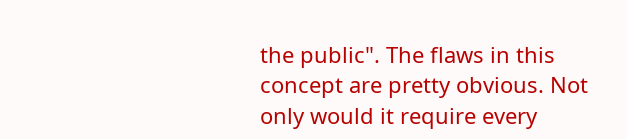the public". The flaws in this concept are pretty obvious. Not only would it require every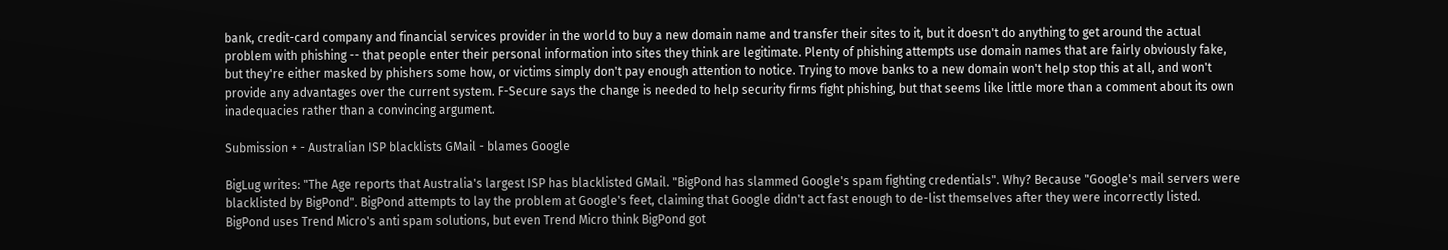bank, credit-card company and financial services provider in the world to buy a new domain name and transfer their sites to it, but it doesn't do anything to get around the actual problem with phishing -- that people enter their personal information into sites they think are legitimate. Plenty of phishing attempts use domain names that are fairly obviously fake, but they're either masked by phishers some how, or victims simply don't pay enough attention to notice. Trying to move banks to a new domain won't help stop this at all, and won't provide any advantages over the current system. F-Secure says the change is needed to help security firms fight phishing, but that seems like little more than a comment about its own inadequacies rather than a convincing argument.

Submission + - Australian ISP blacklists GMail - blames Google

BigLug writes: "The Age reports that Australia's largest ISP has blacklisted GMail. "BigPond has slammed Google's spam fighting credentials". Why? Because "Google's mail servers were blacklisted by BigPond". BigPond attempts to lay the problem at Google's feet, claiming that Google didn't act fast enough to de-list themselves after they were incorrectly listed. BigPond uses Trend Micro's anti spam solutions, but even Trend Micro think BigPond got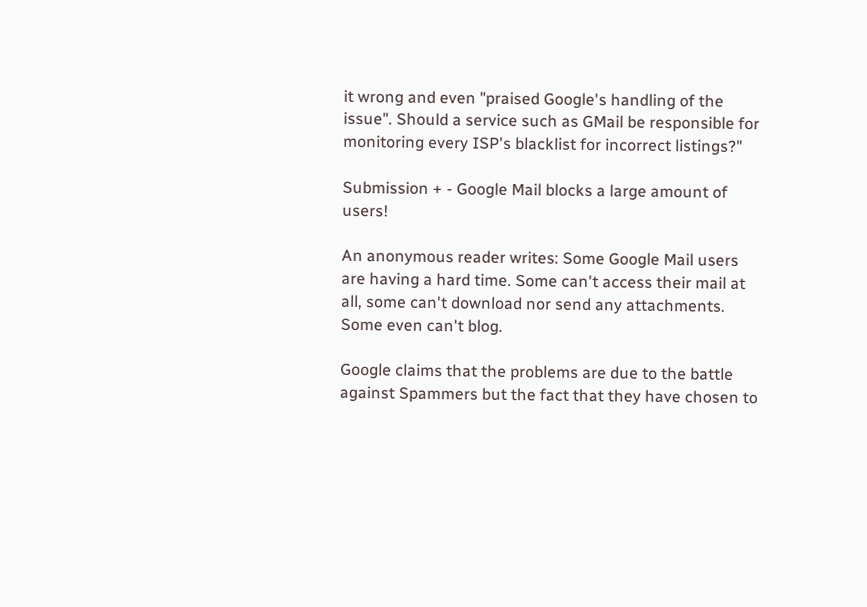it wrong and even "praised Google's handling of the issue". Should a service such as GMail be responsible for monitoring every ISP's blacklist for incorrect listings?"

Submission + - Google Mail blocks a large amount of users!

An anonymous reader writes: Some Google Mail users are having a hard time. Some can't access their mail at all, some can't download nor send any attachments. Some even can't blog.

Google claims that the problems are due to the battle against Spammers but the fact that they have chosen to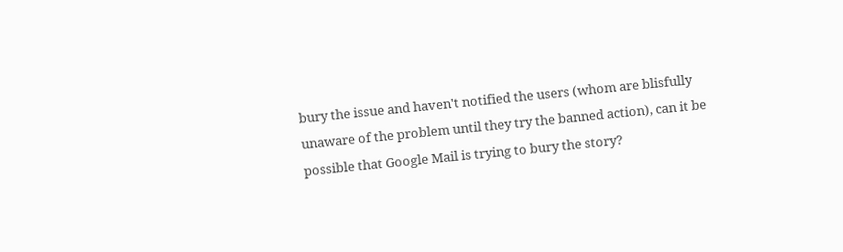bury the issue and haven't notified the users (whom are blisfully unaware of the problem until they try the banned action), can it be possible that Google Mail is trying to bury the story?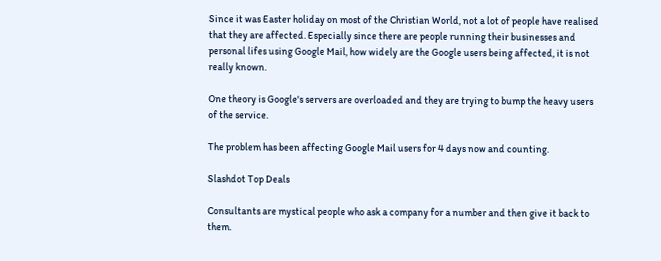Since it was Easter holiday on most of the Christian World, not a lot of people have realised that they are affected. Especially since there are people running their businesses and personal lifes using Google Mail, how widely are the Google users being affected, it is not really known.

One theory is Google's servers are overloaded and they are trying to bump the heavy users of the service.

The problem has been affecting Google Mail users for 4 days now and counting.

Slashdot Top Deals

Consultants are mystical people who ask a company for a number and then give it back to them.